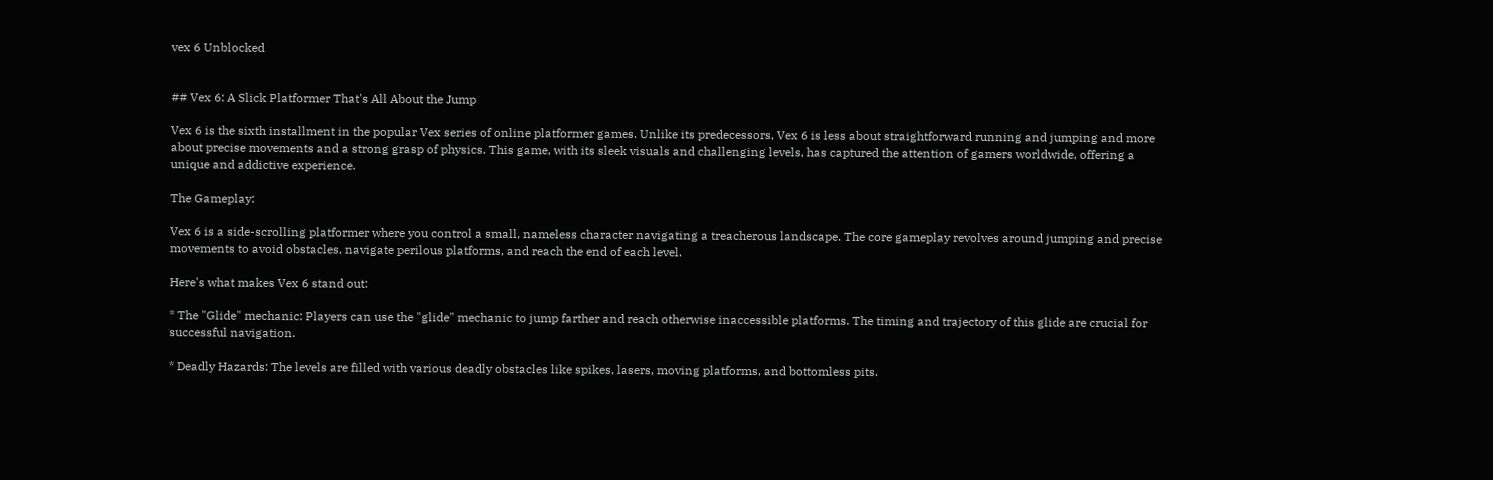vex 6 Unblocked


## Vex 6: A Slick Platformer That's All About the Jump

Vex 6 is the sixth installment in the popular Vex series of online platformer games. Unlike its predecessors, Vex 6 is less about straightforward running and jumping and more about precise movements and a strong grasp of physics. This game, with its sleek visuals and challenging levels, has captured the attention of gamers worldwide, offering a unique and addictive experience.

The Gameplay:

Vex 6 is a side-scrolling platformer where you control a small, nameless character navigating a treacherous landscape. The core gameplay revolves around jumping and precise movements to avoid obstacles, navigate perilous platforms, and reach the end of each level.

Here's what makes Vex 6 stand out:

* The "Glide" mechanic: Players can use the "glide" mechanic to jump farther and reach otherwise inaccessible platforms. The timing and trajectory of this glide are crucial for successful navigation.

* Deadly Hazards: The levels are filled with various deadly obstacles like spikes, lasers, moving platforms, and bottomless pits.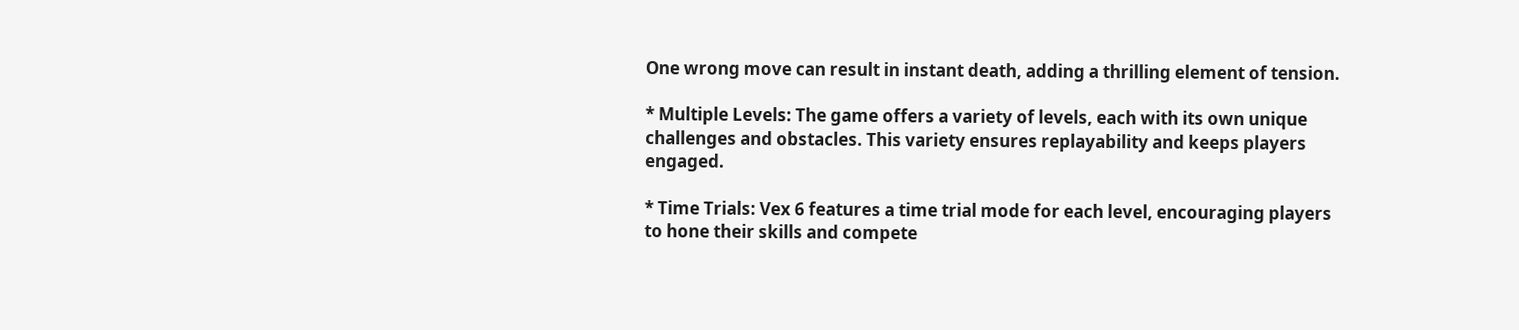One wrong move can result in instant death, adding a thrilling element of tension.

* Multiple Levels: The game offers a variety of levels, each with its own unique challenges and obstacles. This variety ensures replayability and keeps players engaged.

* Time Trials: Vex 6 features a time trial mode for each level, encouraging players to hone their skills and compete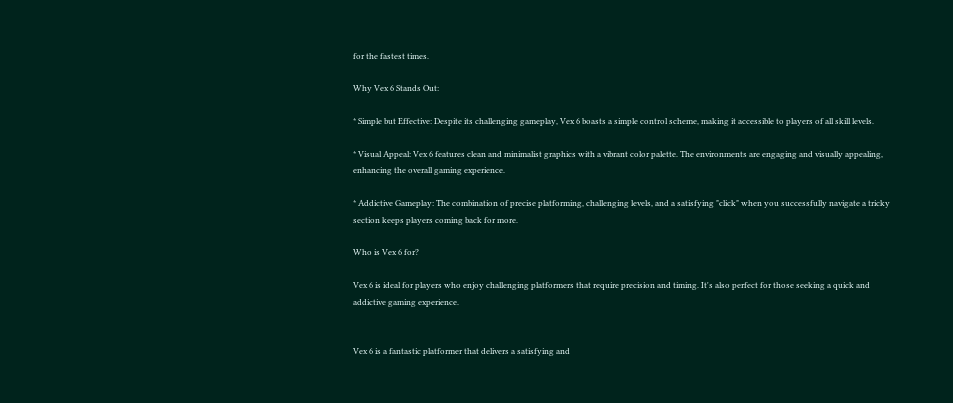for the fastest times.

Why Vex 6 Stands Out:

* Simple but Effective: Despite its challenging gameplay, Vex 6 boasts a simple control scheme, making it accessible to players of all skill levels.

* Visual Appeal: Vex 6 features clean and minimalist graphics with a vibrant color palette. The environments are engaging and visually appealing, enhancing the overall gaming experience.

* Addictive Gameplay: The combination of precise platforming, challenging levels, and a satisfying "click" when you successfully navigate a tricky section keeps players coming back for more.

Who is Vex 6 for?

Vex 6 is ideal for players who enjoy challenging platformers that require precision and timing. It's also perfect for those seeking a quick and addictive gaming experience.


Vex 6 is a fantastic platformer that delivers a satisfying and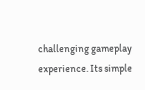challenging gameplay experience. Its simple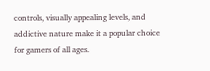controls, visually appealing levels, and addictive nature make it a popular choice for gamers of all ages.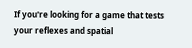If you're looking for a game that tests your reflexes and spatial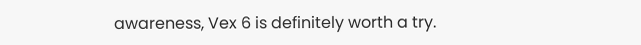awareness, Vex 6 is definitely worth a try.